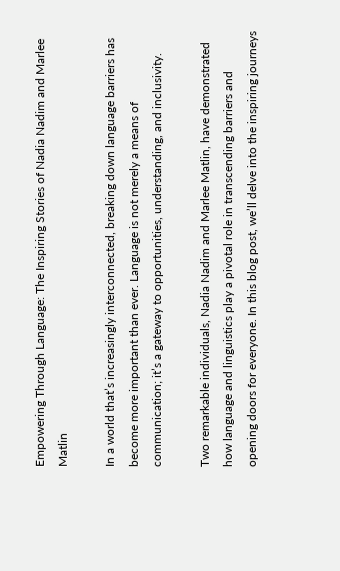Empowering Through Language: The Inspiring Stories of Nadia Nadim and Marlee Matlin

In a world that’s increasingly interconnected, breaking down language barriers has become more important than ever. Language is not merely a means of communication; it’s a gateway to opportunities, understanding, and inclusivity.

Two remarkable individuals, Nadia Nadim and Marlee Matlin, have demonstrated how language and linguistics play a pivotal role in transcending barriers and opening doors for everyone. In this blog post, we’ll delve into the inspiring journeys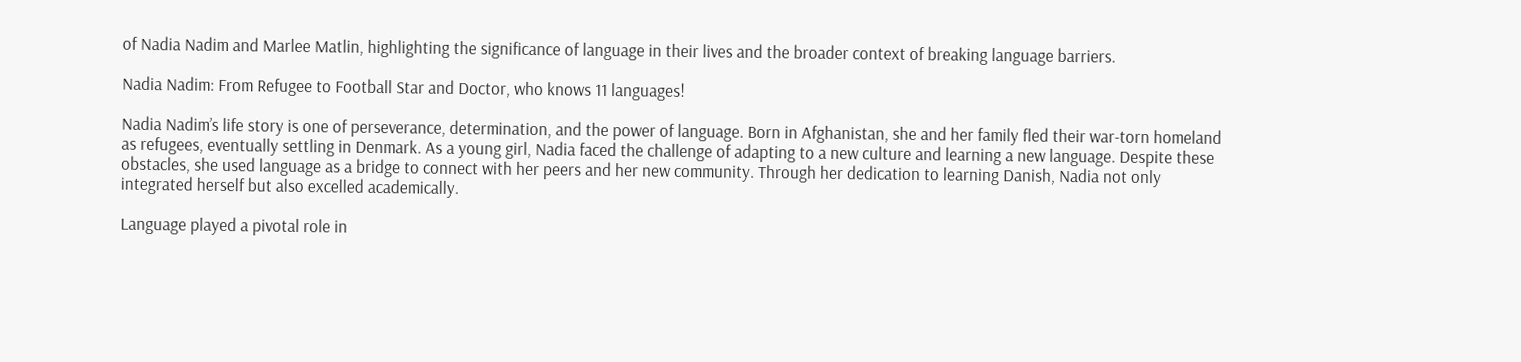of Nadia Nadim and Marlee Matlin, highlighting the significance of language in their lives and the broader context of breaking language barriers.

Nadia Nadim: From Refugee to Football Star and Doctor, who knows 11 languages!

Nadia Nadim’s life story is one of perseverance, determination, and the power of language. Born in Afghanistan, she and her family fled their war-torn homeland as refugees, eventually settling in Denmark. As a young girl, Nadia faced the challenge of adapting to a new culture and learning a new language. Despite these obstacles, she used language as a bridge to connect with her peers and her new community. Through her dedication to learning Danish, Nadia not only integrated herself but also excelled academically.

Language played a pivotal role in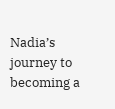Nadia’s journey to becoming a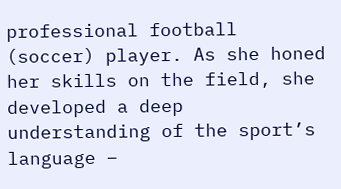professional football (soccer) player. As she honed her skills on the field, she developed a deep understanding of the sport’s language –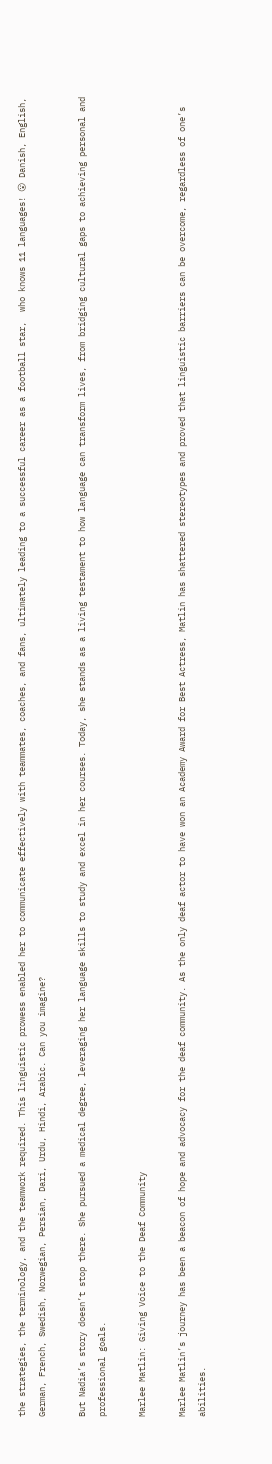the strategies, the terminology, and the teamwork required. This linguistic prowess enabled her to communicate effectively with teammates, coaches, and fans, ultimately leading to a successful career as a football star,  who knows 11 languages! 😮 Danish, English, German, French, Swedish, Norwegian, Persian, Dari, Urdu, Hindi, Arabic. Can you imagine?

But Nadia’s story doesn’t stop there. She pursued a medical degree, leveraging her language skills to study and excel in her courses. Today, she stands as a living testament to how language can transform lives, from bridging cultural gaps to achieving personal and professional goals.

Marlee Matlin: Giving Voice to the Deaf Community

Marlee Matlin’s journey has been a beacon of hope and advocacy for the deaf community. As the only deaf actor to have won an Academy Award for Best Actress, Matlin has shattered stereotypes and proved that linguistic barriers can be overcome, regardless of one’s abilities.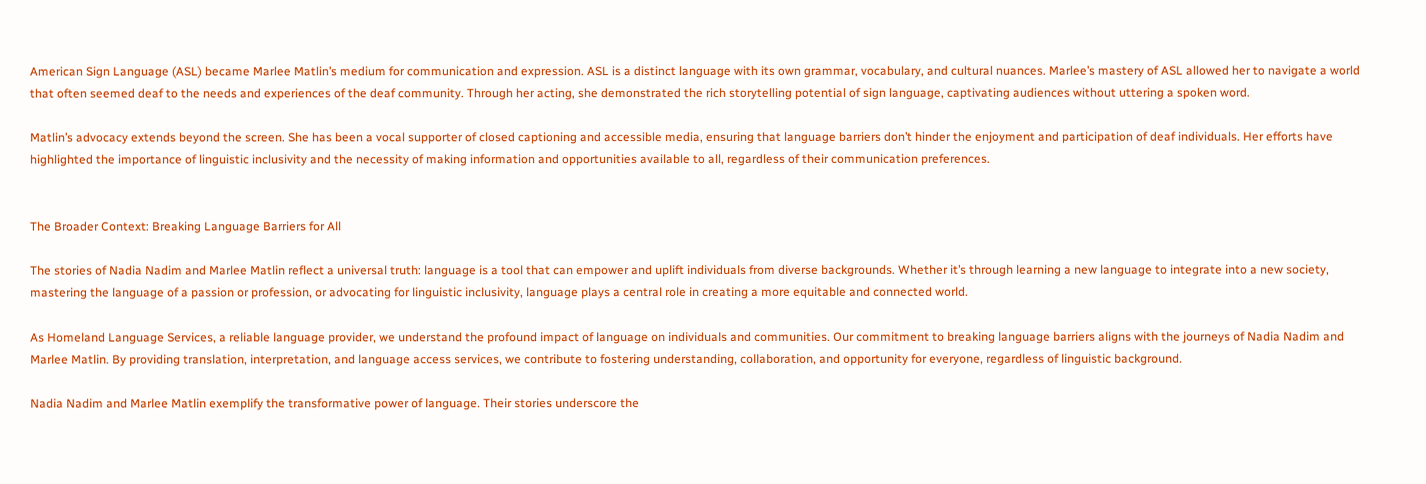American Sign Language (ASL) became Marlee Matlin’s medium for communication and expression. ASL is a distinct language with its own grammar, vocabulary, and cultural nuances. Marlee’s mastery of ASL allowed her to navigate a world that often seemed deaf to the needs and experiences of the deaf community. Through her acting, she demonstrated the rich storytelling potential of sign language, captivating audiences without uttering a spoken word.

Matlin’s advocacy extends beyond the screen. She has been a vocal supporter of closed captioning and accessible media, ensuring that language barriers don’t hinder the enjoyment and participation of deaf individuals. Her efforts have highlighted the importance of linguistic inclusivity and the necessity of making information and opportunities available to all, regardless of their communication preferences.


The Broader Context: Breaking Language Barriers for All

The stories of Nadia Nadim and Marlee Matlin reflect a universal truth: language is a tool that can empower and uplift individuals from diverse backgrounds. Whether it’s through learning a new language to integrate into a new society, mastering the language of a passion or profession, or advocating for linguistic inclusivity, language plays a central role in creating a more equitable and connected world.

As Homeland Language Services, a reliable language provider, we understand the profound impact of language on individuals and communities. Our commitment to breaking language barriers aligns with the journeys of Nadia Nadim and Marlee Matlin. By providing translation, interpretation, and language access services, we contribute to fostering understanding, collaboration, and opportunity for everyone, regardless of linguistic background.

Nadia Nadim and Marlee Matlin exemplify the transformative power of language. Their stories underscore the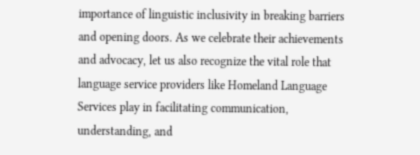importance of linguistic inclusivity in breaking barriers and opening doors. As we celebrate their achievements and advocacy, let us also recognize the vital role that language service providers like Homeland Language Services play in facilitating communication, understanding, and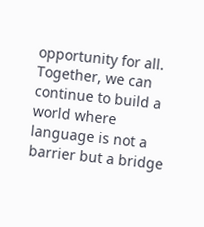opportunity for all. Together, we can continue to build a world where language is not a barrier but a bridge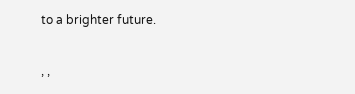to a brighter future.

, ,